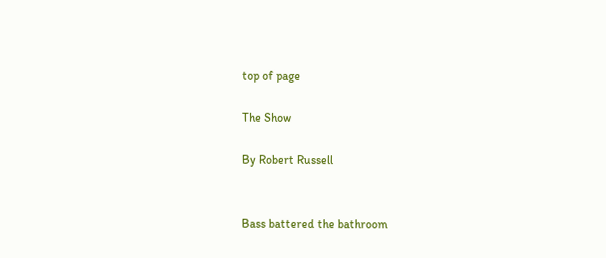top of page

The Show

By Robert Russell


Bass battered the bathroom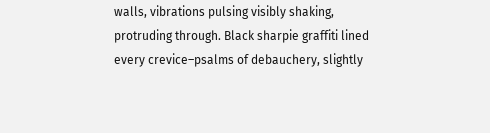walls, vibrations pulsing visibly shaking, protruding through. Black sharpie graffiti lined every crevice–psalms of debauchery, slightly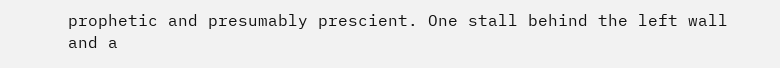prophetic and presumably prescient. One stall behind the left wall and a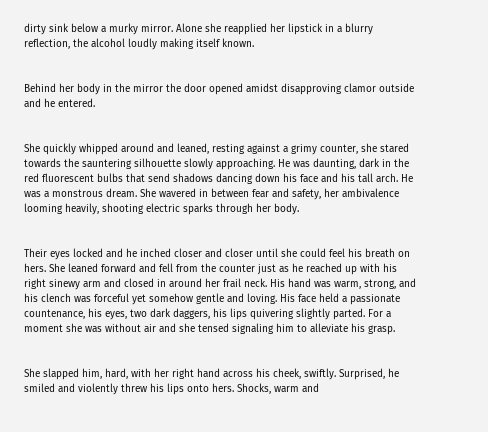dirty sink below a murky mirror. Alone she reapplied her lipstick in a blurry reflection, the alcohol loudly making itself known.


Behind her body in the mirror the door opened amidst disapproving clamor outside and he entered.


She quickly whipped around and leaned, resting against a grimy counter, she stared towards the sauntering silhouette slowly approaching. He was daunting, dark in the red fluorescent bulbs that send shadows dancing down his face and his tall arch. He was a monstrous dream. She wavered in between fear and safety, her ambivalence looming heavily, shooting electric sparks through her body.


Their eyes locked and he inched closer and closer until she could feel his breath on hers. She leaned forward and fell from the counter just as he reached up with his right sinewy arm and closed in around her frail neck. His hand was warm, strong, and his clench was forceful yet somehow gentle and loving. His face held a passionate countenance, his eyes, two dark daggers, his lips quivering slightly parted. For a moment she was without air and she tensed signaling him to alleviate his grasp.


She slapped him, hard, with her right hand across his cheek, swiftly. Surprised, he smiled and violently threw his lips onto hers. Shocks, warm and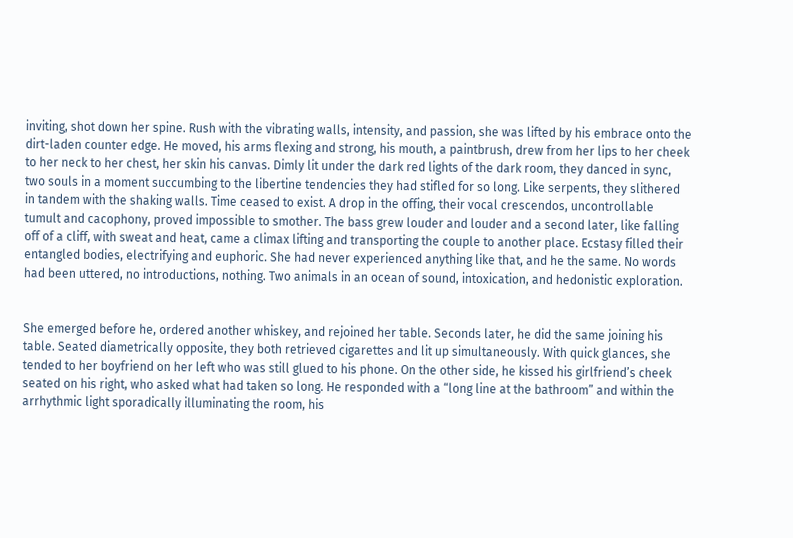inviting, shot down her spine. Rush with the vibrating walls, intensity, and passion, she was lifted by his embrace onto the dirt-laden counter edge. He moved, his arms flexing and strong, his mouth, a paintbrush, drew from her lips to her cheek to her neck to her chest, her skin his canvas. Dimly lit under the dark red lights of the dark room, they danced in sync, two souls in a moment succumbing to the libertine tendencies they had stifled for so long. Like serpents, they slithered in tandem with the shaking walls. Time ceased to exist. A drop in the offing, their vocal crescendos, uncontrollable tumult and cacophony, proved impossible to smother. The bass grew louder and louder and a second later, like falling off of a cliff, with sweat and heat, came a climax lifting and transporting the couple to another place. Ecstasy filled their entangled bodies, electrifying and euphoric. She had never experienced anything like that, and he the same. No words had been uttered, no introductions, nothing. Two animals in an ocean of sound, intoxication, and hedonistic exploration.


She emerged before he, ordered another whiskey, and rejoined her table. Seconds later, he did the same joining his table. Seated diametrically opposite, they both retrieved cigarettes and lit up simultaneously. With quick glances, she tended to her boyfriend on her left who was still glued to his phone. On the other side, he kissed his girlfriend’s cheek seated on his right, who asked what had taken so long. He responded with a “long line at the bathroom” and within the arrhythmic light sporadically illuminating the room, his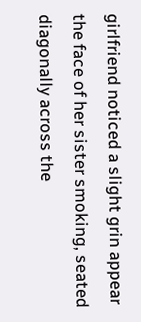girlfriend noticed a slight grin appear the face of her sister smoking, seated diagonally across the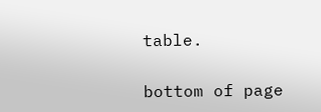table.

bottom of page